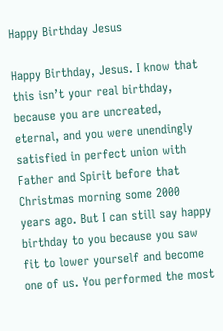Happy Birthday Jesus

Happy Birthday, Jesus. I know that this isn’t your real birthday, because you are uncreated, eternal, and you were unendingly satisfied in perfect union with Father and Spirit before that Christmas morning some 2000 years ago. But I can still say happy birthday to you because you saw fit to lower yourself and become one of us. You performed the most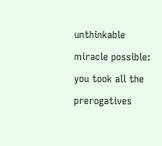unthinkable miracle possible: you took all the prerogatives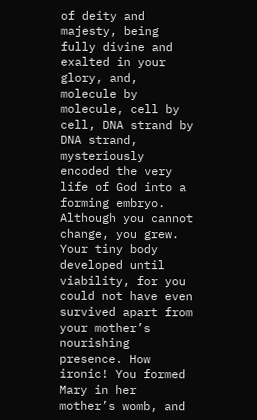of deity and majesty, being fully divine and exalted in your glory, and, molecule by molecule, cell by cell, DNA strand by DNA strand, mysteriously encoded the very life of God into a forming embryo. Although you cannot change, you grew. Your tiny body developed until viability, for you could not have even survived apart from your mother’s nourishing presence. How ironic! You formed Mary in her mother’s womb, and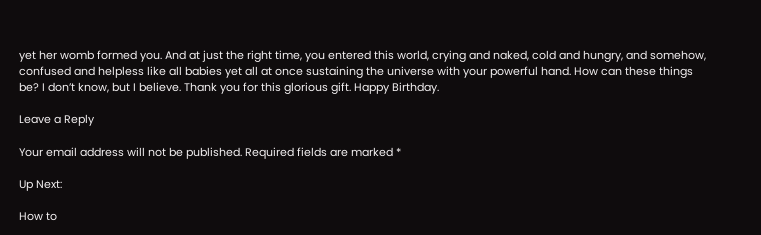yet her womb formed you. And at just the right time, you entered this world, crying and naked, cold and hungry, and somehow, confused and helpless like all babies yet all at once sustaining the universe with your powerful hand. How can these things be? I don’t know, but I believe. Thank you for this glorious gift. Happy Birthday.

Leave a Reply

Your email address will not be published. Required fields are marked *

Up Next:

How to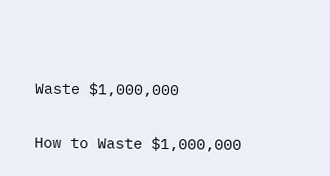Waste $1,000,000

How to Waste $1,000,000